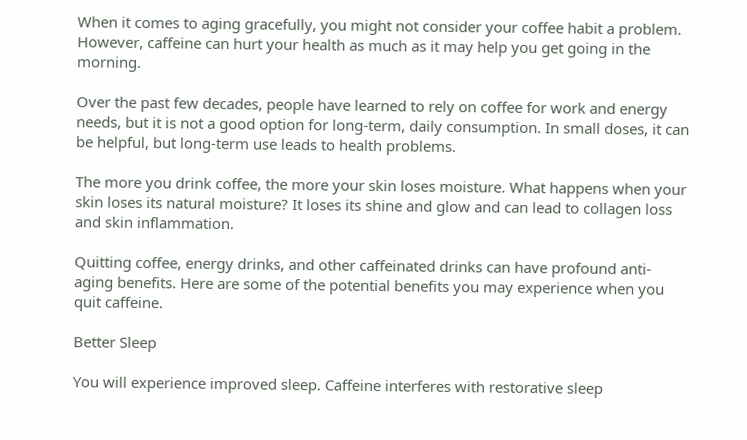When it comes to aging gracefully, you might not consider your coffee habit a problem. However, caffeine can hurt your health as much as it may help you get going in the morning.

Over the past few decades, people have learned to rely on coffee for work and energy needs, but it is not a good option for long-term, daily consumption. In small doses, it can be helpful, but long-term use leads to health problems.

The more you drink coffee, the more your skin loses moisture. What happens when your skin loses its natural moisture? It loses its shine and glow and can lead to collagen loss and skin inflammation.

Quitting coffee, energy drinks, and other caffeinated drinks can have profound anti-aging benefits. Here are some of the potential benefits you may experience when you quit caffeine.

Better Sleep

You will experience improved sleep. Caffeine interferes with restorative sleep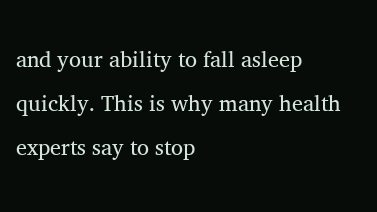and your ability to fall asleep quickly. This is why many health experts say to stop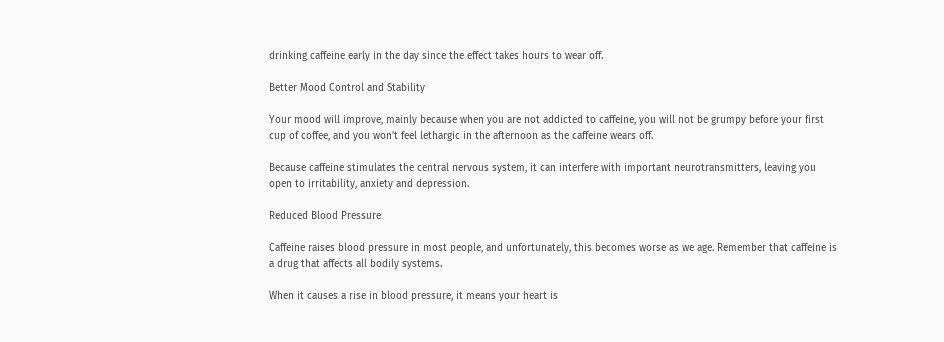drinking caffeine early in the day since the effect takes hours to wear off.

Better Mood Control and Stability

Your mood will improve, mainly because when you are not addicted to caffeine, you will not be grumpy before your first cup of coffee, and you won’t feel lethargic in the afternoon as the caffeine wears off.

Because caffeine stimulates the central nervous system, it can interfere with important neurotransmitters, leaving you open to irritability, anxiety and depression.

Reduced Blood Pressure

Caffeine raises blood pressure in most people, and unfortunately, this becomes worse as we age. Remember that caffeine is a drug that affects all bodily systems.

When it causes a rise in blood pressure, it means your heart is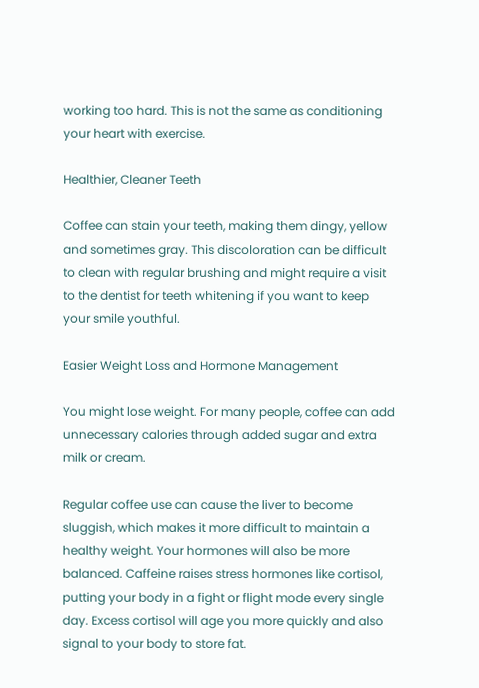working too hard. This is not the same as conditioning your heart with exercise.

Healthier, Cleaner Teeth

Coffee can stain your teeth, making them dingy, yellow and sometimes gray. This discoloration can be difficult to clean with regular brushing and might require a visit to the dentist for teeth whitening if you want to keep your smile youthful.

Easier Weight Loss and Hormone Management

You might lose weight. For many people, coffee can add unnecessary calories through added sugar and extra milk or cream.

Regular coffee use can cause the liver to become sluggish, which makes it more difficult to maintain a healthy weight. Your hormones will also be more balanced. Caffeine raises stress hormones like cortisol, putting your body in a fight or flight mode every single day. Excess cortisol will age you more quickly and also signal to your body to store fat.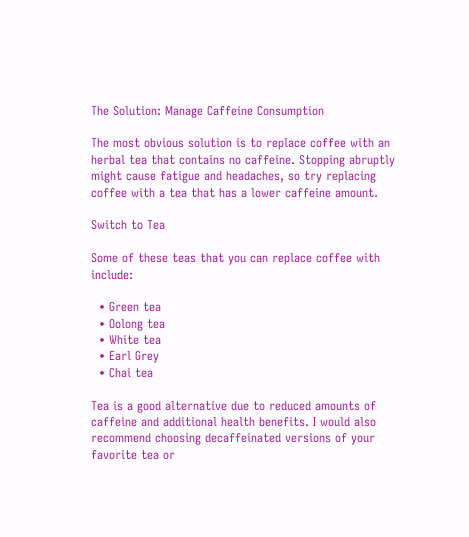The Solution: Manage Caffeine Consumption

The most obvious solution is to replace coffee with an herbal tea that contains no caffeine. Stopping abruptly might cause fatigue and headaches, so try replacing coffee with a tea that has a lower caffeine amount.

Switch to Tea

Some of these teas that you can replace coffee with include:

  • Green tea
  • Oolong tea
  • White tea
  • Earl Grey
  • Chai tea

Tea is a good alternative due to reduced amounts of caffeine and additional health benefits. I would also recommend choosing decaffeinated versions of your favorite tea or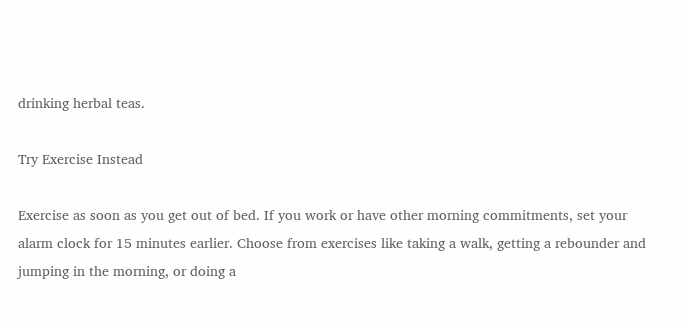drinking herbal teas.

Try Exercise Instead

Exercise as soon as you get out of bed. If you work or have other morning commitments, set your alarm clock for 15 minutes earlier. Choose from exercises like taking a walk, getting a rebounder and jumping in the morning, or doing a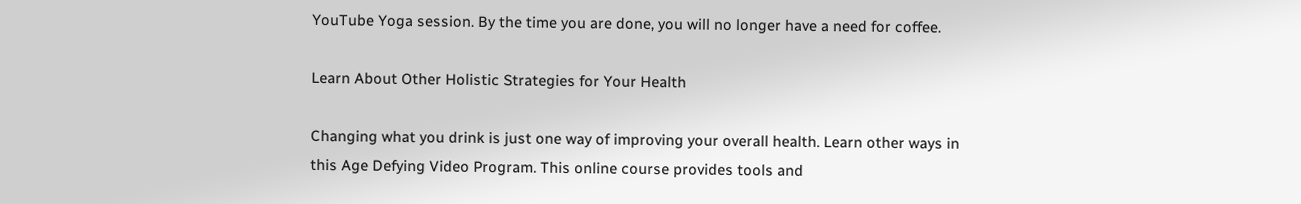YouTube Yoga session. By the time you are done, you will no longer have a need for coffee.

Learn About Other Holistic Strategies for Your Health

Changing what you drink is just one way of improving your overall health. Learn other ways in this Age Defying Video Program. This online course provides tools and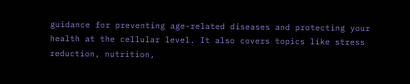guidance for preventing age-related diseases and protecting your health at the cellular level. It also covers topics like stress reduction, nutrition,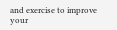and exercise to improve your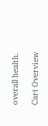overall health.

Cart Overview